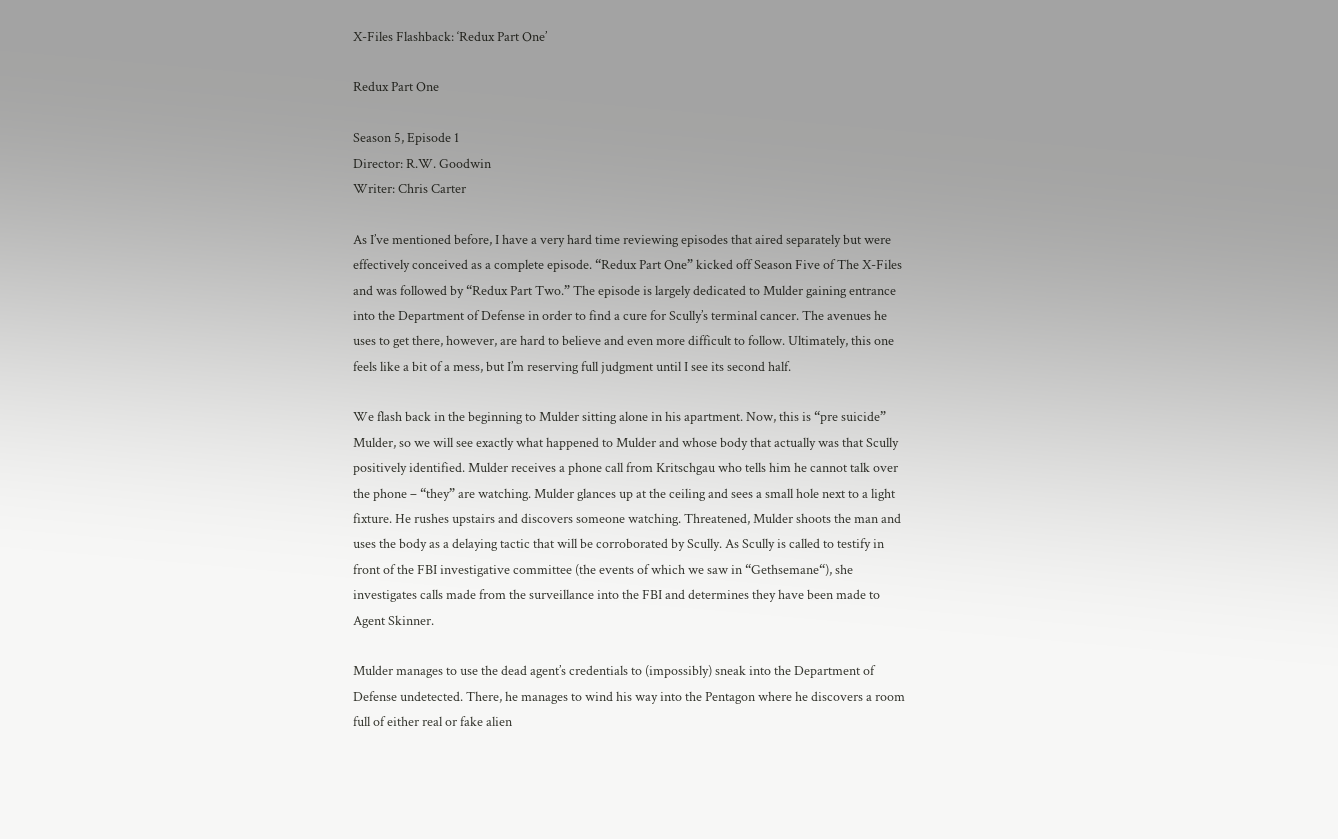X-Files Flashback: ‘Redux Part One’

Redux Part One

Season 5, Episode 1
Director: R.W. Goodwin
Writer: Chris Carter

As I’ve mentioned before, I have a very hard time reviewing episodes that aired separately but were effectively conceived as a complete episode. “Redux Part One” kicked off Season Five of The X-Files and was followed by “Redux Part Two.” The episode is largely dedicated to Mulder gaining entrance into the Department of Defense in order to find a cure for Scully’s terminal cancer. The avenues he uses to get there, however, are hard to believe and even more difficult to follow. Ultimately, this one feels like a bit of a mess, but I’m reserving full judgment until I see its second half.

We flash back in the beginning to Mulder sitting alone in his apartment. Now, this is “pre suicide” Mulder, so we will see exactly what happened to Mulder and whose body that actually was that Scully positively identified. Mulder receives a phone call from Kritschgau who tells him he cannot talk over the phone – “they” are watching. Mulder glances up at the ceiling and sees a small hole next to a light fixture. He rushes upstairs and discovers someone watching. Threatened, Mulder shoots the man and uses the body as a delaying tactic that will be corroborated by Scully. As Scully is called to testify in front of the FBI investigative committee (the events of which we saw in “Gethsemane“), she investigates calls made from the surveillance into the FBI and determines they have been made to Agent Skinner.

Mulder manages to use the dead agent’s credentials to (impossibly) sneak into the Department of Defense undetected. There, he manages to wind his way into the Pentagon where he discovers a room full of either real or fake alien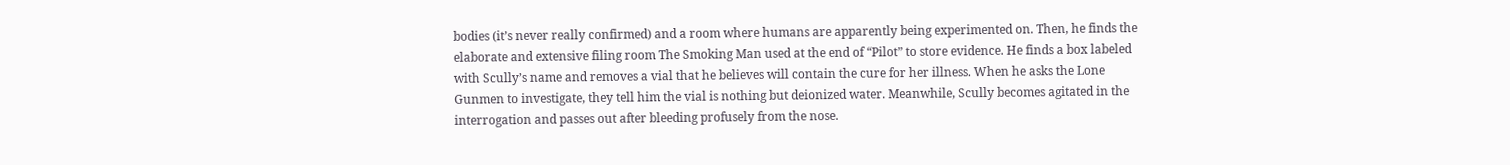bodies (it’s never really confirmed) and a room where humans are apparently being experimented on. Then, he finds the elaborate and extensive filing room The Smoking Man used at the end of “Pilot” to store evidence. He finds a box labeled with Scully’s name and removes a vial that he believes will contain the cure for her illness. When he asks the Lone Gunmen to investigate, they tell him the vial is nothing but deionized water. Meanwhile, Scully becomes agitated in the interrogation and passes out after bleeding profusely from the nose.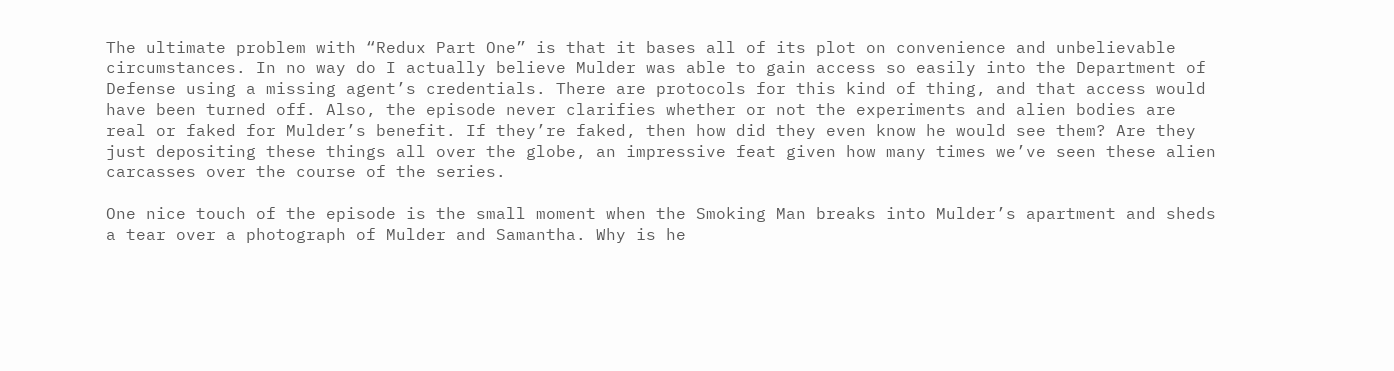The ultimate problem with “Redux Part One” is that it bases all of its plot on convenience and unbelievable circumstances. In no way do I actually believe Mulder was able to gain access so easily into the Department of Defense using a missing agent’s credentials. There are protocols for this kind of thing, and that access would have been turned off. Also, the episode never clarifies whether or not the experiments and alien bodies are real or faked for Mulder’s benefit. If they’re faked, then how did they even know he would see them? Are they just depositing these things all over the globe, an impressive feat given how many times we’ve seen these alien carcasses over the course of the series.

One nice touch of the episode is the small moment when the Smoking Man breaks into Mulder’s apartment and sheds a tear over a photograph of Mulder and Samantha. Why is he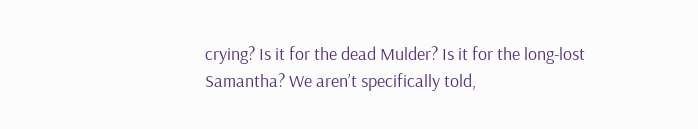crying? Is it for the dead Mulder? Is it for the long-lost Samantha? We aren’t specifically told,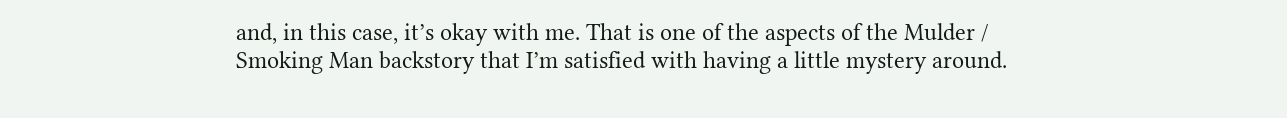and, in this case, it’s okay with me. That is one of the aspects of the Mulder / Smoking Man backstory that I’m satisfied with having a little mystery around.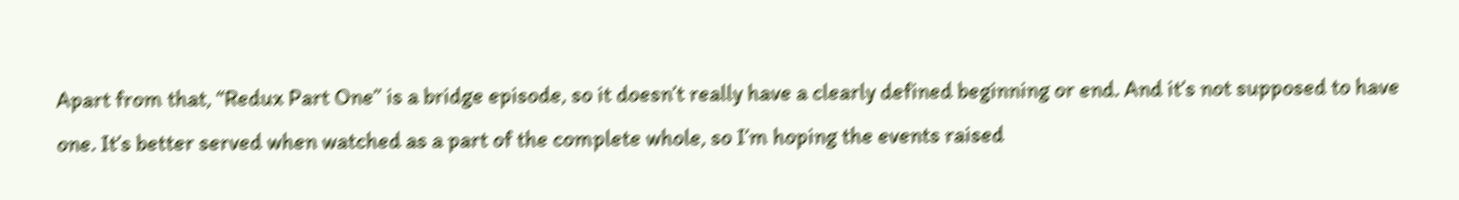Apart from that, “Redux Part One” is a bridge episode, so it doesn’t really have a clearly defined beginning or end. And it’s not supposed to have one. It’s better served when watched as a part of the complete whole, so I’m hoping the events raised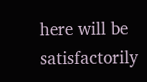here will be satisfactorily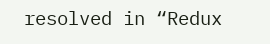resolved in “Redux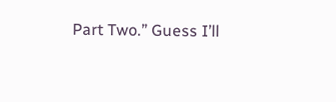Part Two.” Guess I’ll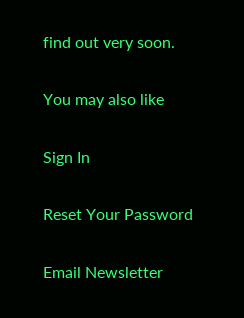find out very soon.

You may also like

Sign In

Reset Your Password

Email Newsletter